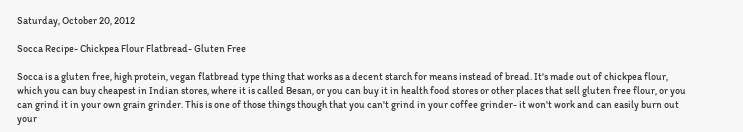Saturday, October 20, 2012

Socca Recipe- Chickpea Flour Flatbread- Gluten Free

Socca is a gluten free, high protein, vegan flatbread type thing that works as a decent starch for means instead of bread. It's made out of chickpea flour, which you can buy cheapest in Indian stores, where it is called Besan, or you can buy it in health food stores or other places that sell gluten free flour, or you can grind it in your own grain grinder. This is one of those things though that you can't grind in your coffee grinder- it won't work and can easily burn out your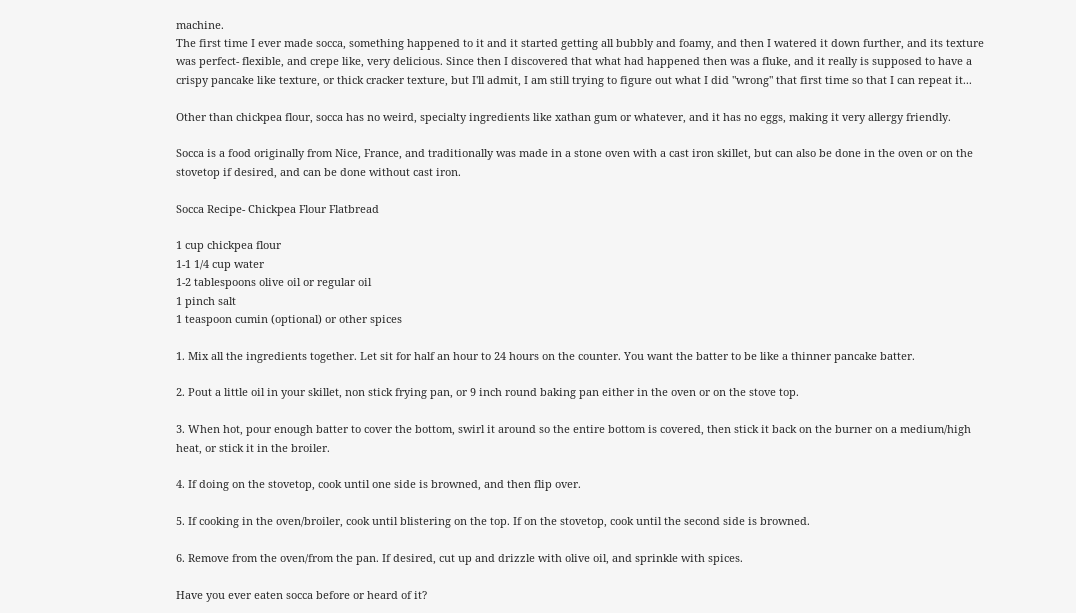machine.
The first time I ever made socca, something happened to it and it started getting all bubbly and foamy, and then I watered it down further, and its texture was perfect- flexible, and crepe like, very delicious. Since then I discovered that what had happened then was a fluke, and it really is supposed to have a crispy pancake like texture, or thick cracker texture, but I'll admit, I am still trying to figure out what I did "wrong" that first time so that I can repeat it...

Other than chickpea flour, socca has no weird, specialty ingredients like xathan gum or whatever, and it has no eggs, making it very allergy friendly.

Socca is a food originally from Nice, France, and traditionally was made in a stone oven with a cast iron skillet, but can also be done in the oven or on the stovetop if desired, and can be done without cast iron.

Socca Recipe- Chickpea Flour Flatbread

1 cup chickpea flour
1-1 1/4 cup water
1-2 tablespoons olive oil or regular oil
1 pinch salt
1 teaspoon cumin (optional) or other spices

1. Mix all the ingredients together. Let sit for half an hour to 24 hours on the counter. You want the batter to be like a thinner pancake batter.

2. Pout a little oil in your skillet, non stick frying pan, or 9 inch round baking pan either in the oven or on the stove top.

3. When hot, pour enough batter to cover the bottom, swirl it around so the entire bottom is covered, then stick it back on the burner on a medium/high heat, or stick it in the broiler.

4. If doing on the stovetop, cook until one side is browned, and then flip over.

5. If cooking in the oven/broiler, cook until blistering on the top. If on the stovetop, cook until the second side is browned.

6. Remove from the oven/from the pan. If desired, cut up and drizzle with olive oil, and sprinkle with spices.

Have you ever eaten socca before or heard of it?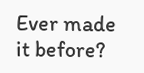Ever made it before?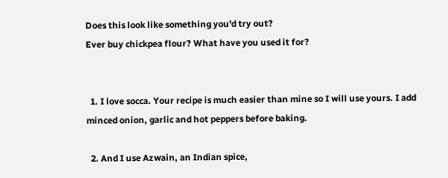Does this look like something you'd try out?
Ever buy chickpea flour? What have you used it for?


  1. I love socca. Your recipe is much easier than mine so I will use yours. I add minced onion, garlic and hot peppers before baking.

  2. And I use Azwain, an Indian spice,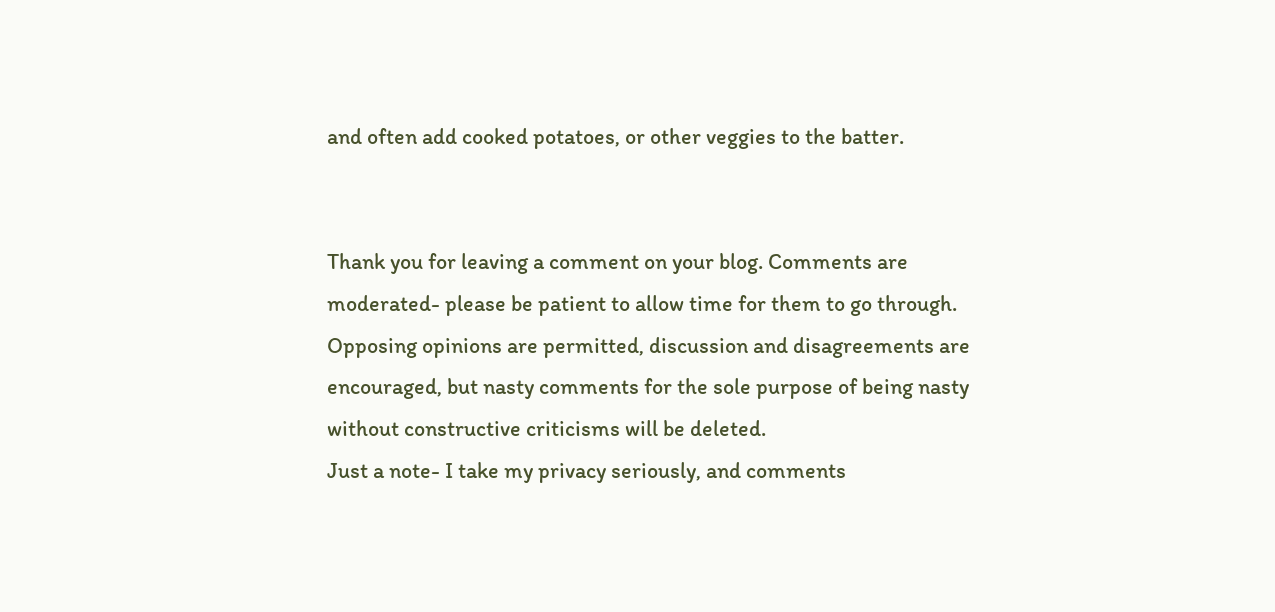and often add cooked potatoes, or other veggies to the batter.


Thank you for leaving a comment on your blog. Comments are moderated- please be patient to allow time for them to go through. Opposing opinions are permitted, discussion and disagreements are encouraged, but nasty comments for the sole purpose of being nasty without constructive criticisms will be deleted.
Just a note- I take my privacy seriously, and comments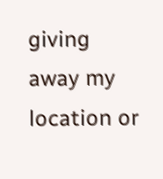giving away my location or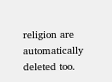religion are automatically deleted too.